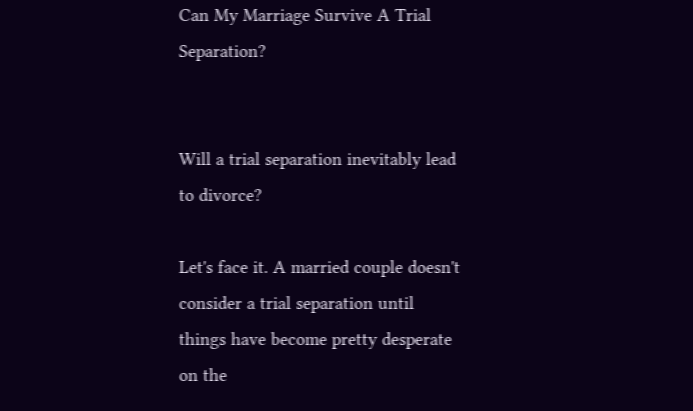Can My Marriage Survive A Trial Separation?


Will a trial separation inevitably lead to divorce?

Let's face it. A married couple doesn't consider a trial separation until things have become pretty desperate on the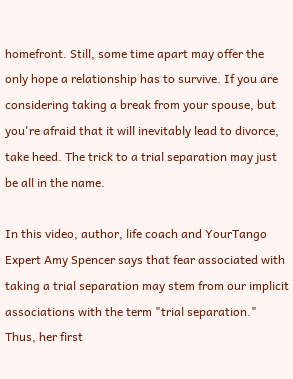homefront. Still, some time apart may offer the only hope a relationship has to survive. If you are considering taking a break from your spouse, but you're afraid that it will inevitably lead to divorce, take heed. The trick to a trial separation may just be all in the name.

In this video, author, life coach and YourTango Expert Amy Spencer says that fear associated with taking a trial separation may stem from our implicit associations with the term "trial separation." Thus, her first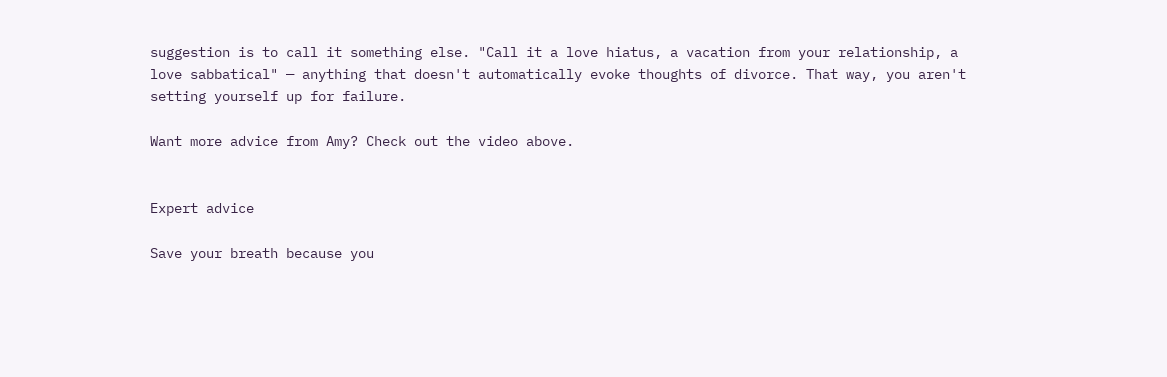suggestion is to call it something else. "Call it a love hiatus, a vacation from your relationship, a love sabbatical" — anything that doesn't automatically evoke thoughts of divorce. That way, you aren't setting yourself up for failure.

Want more advice from Amy? Check out the video above.


Expert advice

Save your breath because you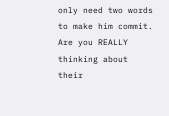only need two words to make him commit.
Are you REALLY thinking about their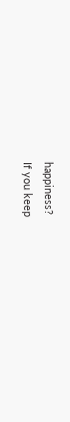happiness?
If you keep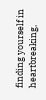finding yourself in heartbreaking,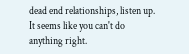dead end relationships, listen up.
It seems like you can't do anything right.